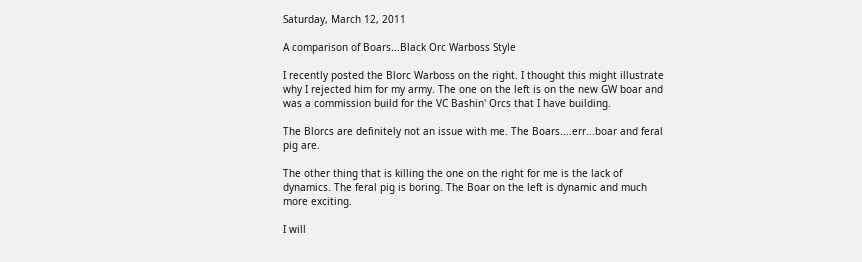Saturday, March 12, 2011

A comparison of Boars...Black Orc Warboss Style

I recently posted the Blorc Warboss on the right. I thought this might illustrate why I rejected him for my army. The one on the left is on the new GW boar and was a commission build for the VC Bashin' Orcs that I have building.

The Blorcs are definitely not an issue with me. The Boars....err...boar and feral pig are.

The other thing that is killing the one on the right for me is the lack of dynamics. The feral pig is boring. The Boar on the left is dynamic and much more exciting.

I will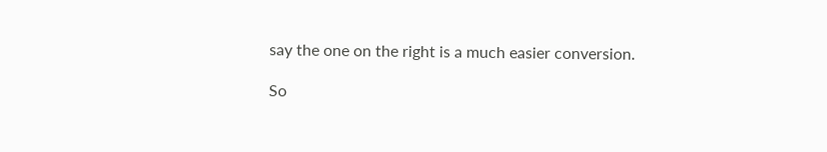say the one on the right is a much easier conversion.

So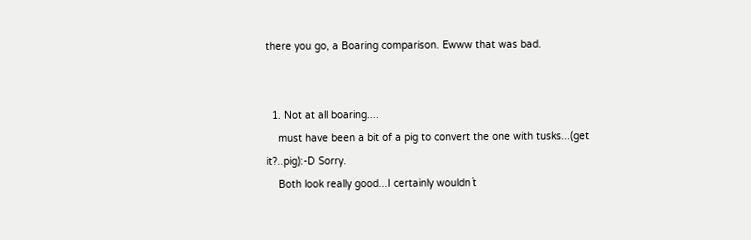there you go, a Boaring comparison. Ewww that was bad.


  1. Not at all boaring....
    must have been a bit of a pig to convert the one with tusks...(get it?..pig):-D Sorry.
    Both look really good...I certainly wouldn´t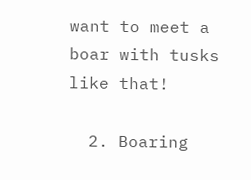want to meet a boar with tusks like that!

  2. Boaring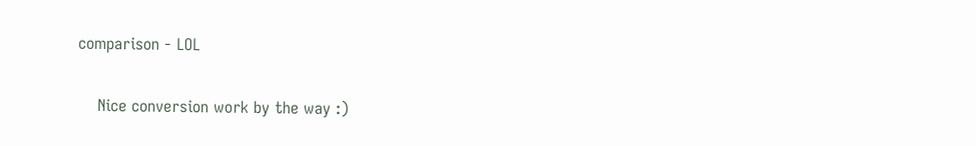comparison - LOL

    Nice conversion work by the way :)